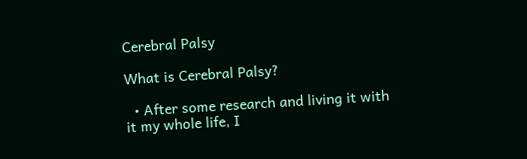Cerebral Palsy

What is Cerebral Palsy?

  • After some research and living it with it my whole life, I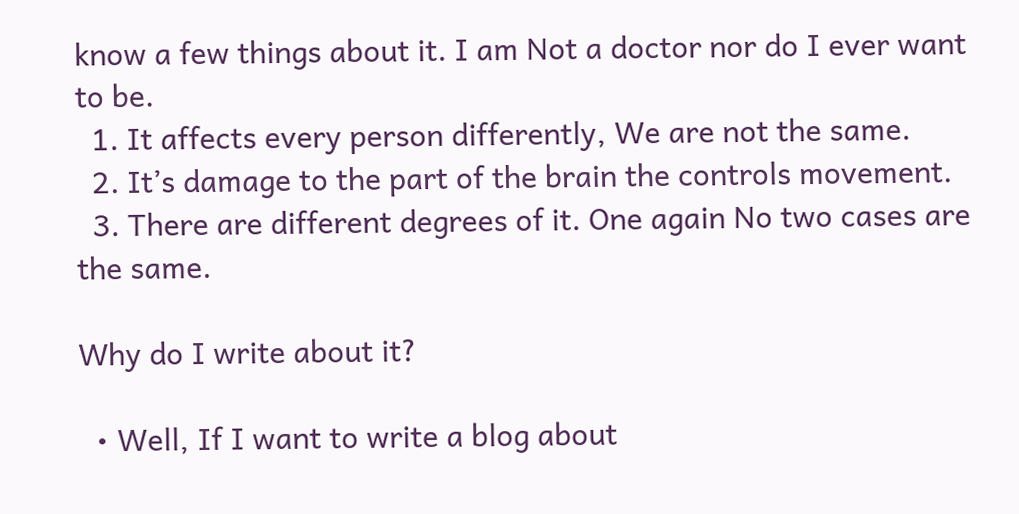know a few things about it. I am Not a doctor nor do I ever want to be.
  1. It affects every person differently, We are not the same.
  2. It’s damage to the part of the brain the controls movement.
  3. There are different degrees of it. One again No two cases are the same.

Why do I write about it?

  • Well, If I want to write a blog about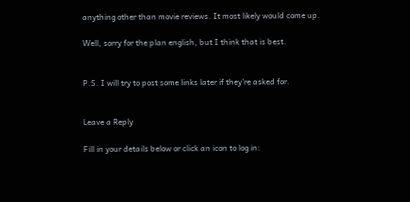anything other than movie reviews. It most likely would come up.

Well, sorry for the plan english, but I think that is best.


P.S. I will try to post some links later if they’re asked for.


Leave a Reply

Fill in your details below or click an icon to log in: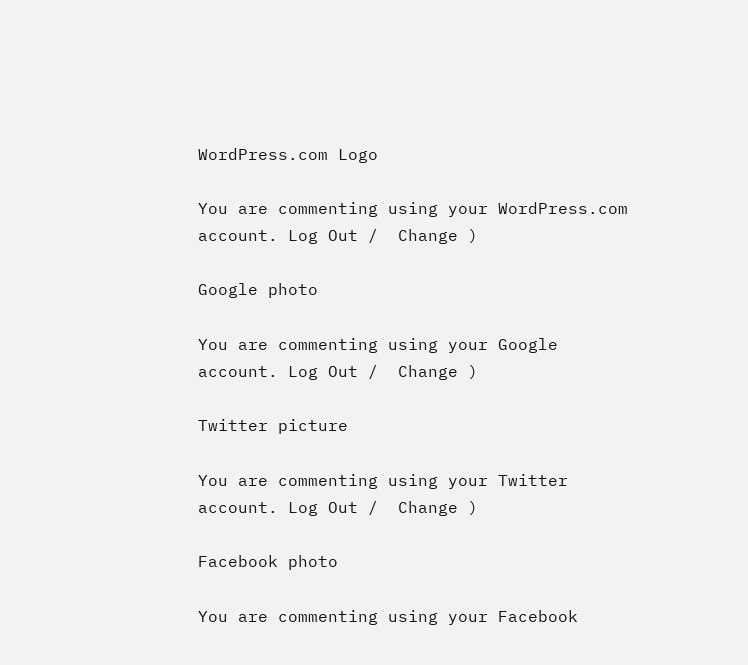WordPress.com Logo

You are commenting using your WordPress.com account. Log Out /  Change )

Google photo

You are commenting using your Google account. Log Out /  Change )

Twitter picture

You are commenting using your Twitter account. Log Out /  Change )

Facebook photo

You are commenting using your Facebook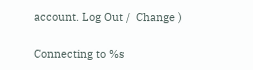account. Log Out /  Change )

Connecting to %s